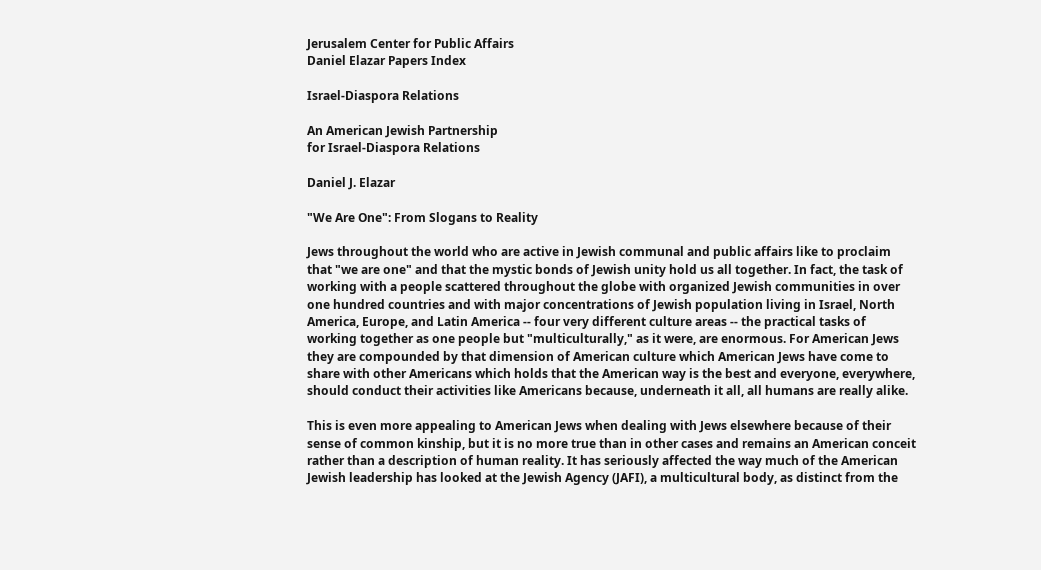Jerusalem Center for Public Affairs
Daniel Elazar Papers Index

Israel-Diaspora Relations

An American Jewish Partnership
for Israel-Diaspora Relations

Daniel J. Elazar

"We Are One": From Slogans to Reality

Jews throughout the world who are active in Jewish communal and public affairs like to proclaim that "we are one" and that the mystic bonds of Jewish unity hold us all together. In fact, the task of working with a people scattered throughout the globe with organized Jewish communities in over one hundred countries and with major concentrations of Jewish population living in Israel, North America, Europe, and Latin America -- four very different culture areas -- the practical tasks of working together as one people but "multiculturally," as it were, are enormous. For American Jews they are compounded by that dimension of American culture which American Jews have come to share with other Americans which holds that the American way is the best and everyone, everywhere, should conduct their activities like Americans because, underneath it all, all humans are really alike.

This is even more appealing to American Jews when dealing with Jews elsewhere because of their sense of common kinship, but it is no more true than in other cases and remains an American conceit rather than a description of human reality. It has seriously affected the way much of the American Jewish leadership has looked at the Jewish Agency (JAFI), a multicultural body, as distinct from the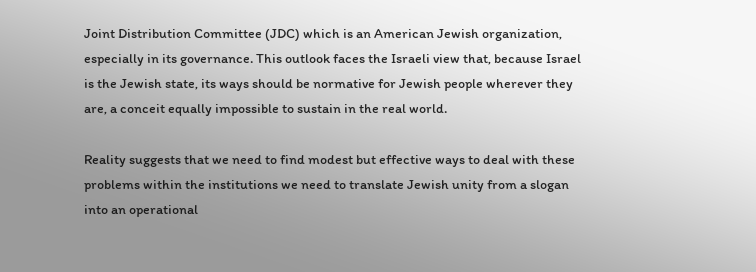Joint Distribution Committee (JDC) which is an American Jewish organization, especially in its governance. This outlook faces the Israeli view that, because Israel is the Jewish state, its ways should be normative for Jewish people wherever they are, a conceit equally impossible to sustain in the real world.

Reality suggests that we need to find modest but effective ways to deal with these problems within the institutions we need to translate Jewish unity from a slogan into an operational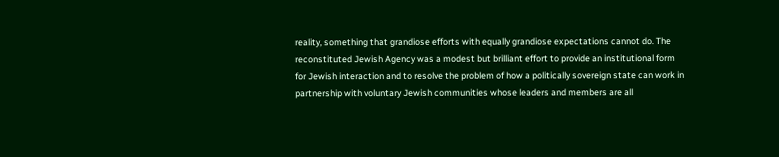reality, something that grandiose efforts with equally grandiose expectations cannot do. The reconstituted Jewish Agency was a modest but brilliant effort to provide an institutional form for Jewish interaction and to resolve the problem of how a politically sovereign state can work in partnership with voluntary Jewish communities whose leaders and members are all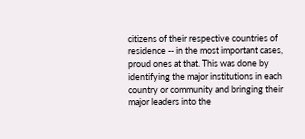citizens of their respective countries of residence -- in the most important cases, proud ones at that. This was done by identifying the major institutions in each country or community and bringing their major leaders into the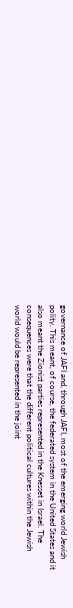governance of JAFI and, through JAFI, most of the emerging world Jewish polity. This meant, of course, the federated system in the United States and it also meant the Zionist parties represented in the Knesset in Israel. The consequences were that the different political cultures within the Jewish world would be represented in the joint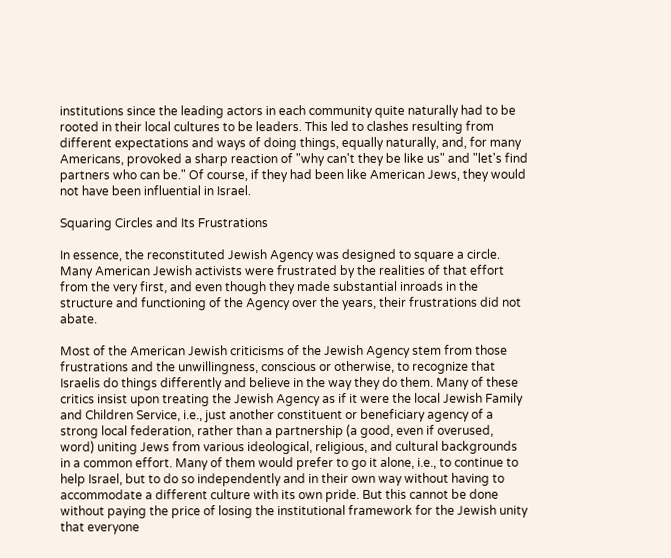institutions since the leading actors in each community quite naturally had to be rooted in their local cultures to be leaders. This led to clashes resulting from different expectations and ways of doing things, equally naturally, and, for many Americans, provoked a sharp reaction of "why can't they be like us" and "let's find partners who can be." Of course, if they had been like American Jews, they would not have been influential in Israel.

Squaring Circles and Its Frustrations

In essence, the reconstituted Jewish Agency was designed to square a circle. Many American Jewish activists were frustrated by the realities of that effort from the very first, and even though they made substantial inroads in the structure and functioning of the Agency over the years, their frustrations did not abate.

Most of the American Jewish criticisms of the Jewish Agency stem from those frustrations and the unwillingness, conscious or otherwise, to recognize that Israelis do things differently and believe in the way they do them. Many of these critics insist upon treating the Jewish Agency as if it were the local Jewish Family and Children Service, i.e., just another constituent or beneficiary agency of a strong local federation, rather than a partnership (a good, even if overused, word) uniting Jews from various ideological, religious, and cultural backgrounds in a common effort. Many of them would prefer to go it alone, i.e., to continue to help Israel, but to do so independently and in their own way without having to accommodate a different culture with its own pride. But this cannot be done without paying the price of losing the institutional framework for the Jewish unity that everyone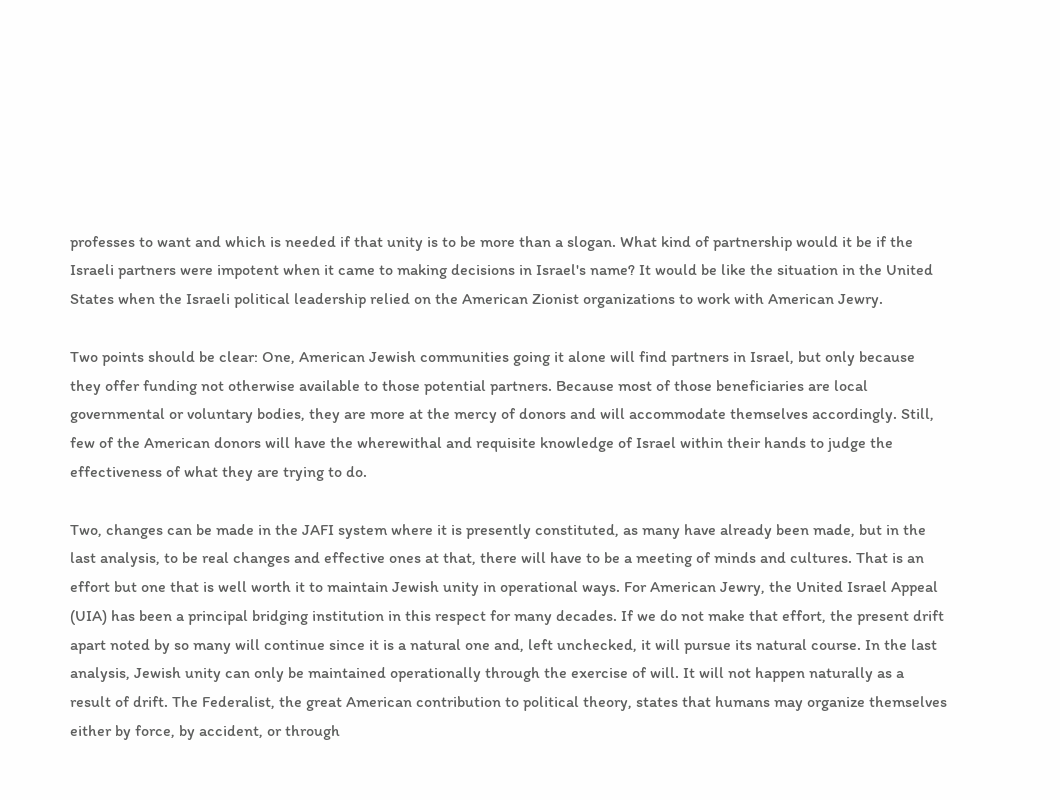professes to want and which is needed if that unity is to be more than a slogan. What kind of partnership would it be if the Israeli partners were impotent when it came to making decisions in Israel's name? It would be like the situation in the United States when the Israeli political leadership relied on the American Zionist organizations to work with American Jewry.

Two points should be clear: One, American Jewish communities going it alone will find partners in Israel, but only because they offer funding not otherwise available to those potential partners. Because most of those beneficiaries are local governmental or voluntary bodies, they are more at the mercy of donors and will accommodate themselves accordingly. Still, few of the American donors will have the wherewithal and requisite knowledge of Israel within their hands to judge the effectiveness of what they are trying to do.

Two, changes can be made in the JAFI system where it is presently constituted, as many have already been made, but in the last analysis, to be real changes and effective ones at that, there will have to be a meeting of minds and cultures. That is an effort but one that is well worth it to maintain Jewish unity in operational ways. For American Jewry, the United Israel Appeal (UIA) has been a principal bridging institution in this respect for many decades. If we do not make that effort, the present drift apart noted by so many will continue since it is a natural one and, left unchecked, it will pursue its natural course. In the last analysis, Jewish unity can only be maintained operationally through the exercise of will. It will not happen naturally as a result of drift. The Federalist, the great American contribution to political theory, states that humans may organize themselves either by force, by accident, or through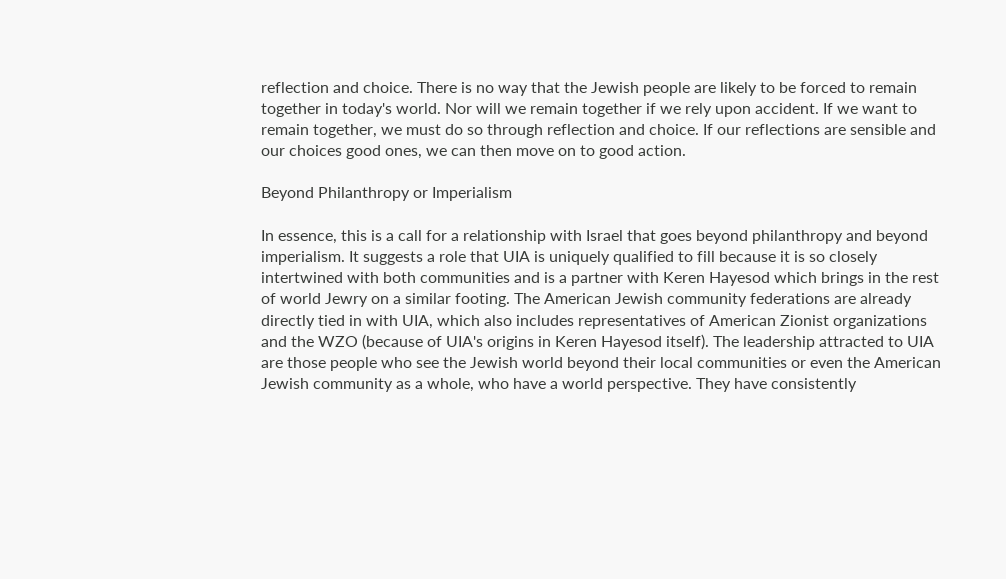reflection and choice. There is no way that the Jewish people are likely to be forced to remain together in today's world. Nor will we remain together if we rely upon accident. If we want to remain together, we must do so through reflection and choice. If our reflections are sensible and our choices good ones, we can then move on to good action.

Beyond Philanthropy or Imperialism

In essence, this is a call for a relationship with Israel that goes beyond philanthropy and beyond imperialism. It suggests a role that UIA is uniquely qualified to fill because it is so closely intertwined with both communities and is a partner with Keren Hayesod which brings in the rest of world Jewry on a similar footing. The American Jewish community federations are already directly tied in with UIA, which also includes representatives of American Zionist organizations and the WZO (because of UIA's origins in Keren Hayesod itself). The leadership attracted to UIA are those people who see the Jewish world beyond their local communities or even the American Jewish community as a whole, who have a world perspective. They have consistently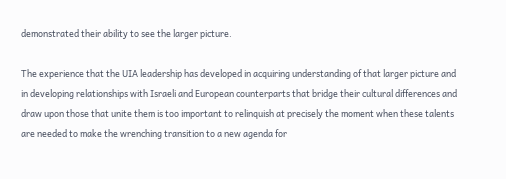demonstrated their ability to see the larger picture.

The experience that the UIA leadership has developed in acquiring understanding of that larger picture and in developing relationships with Israeli and European counterparts that bridge their cultural differences and draw upon those that unite them is too important to relinquish at precisely the moment when these talents are needed to make the wrenching transition to a new agenda for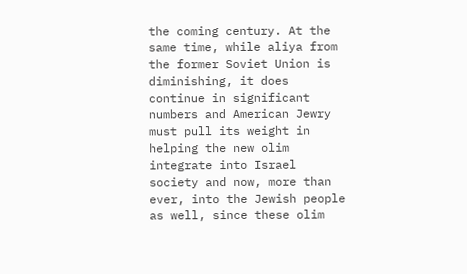the coming century. At the same time, while aliya from the former Soviet Union is diminishing, it does continue in significant numbers and American Jewry must pull its weight in helping the new olim integrate into Israel society and now, more than ever, into the Jewish people as well, since these olim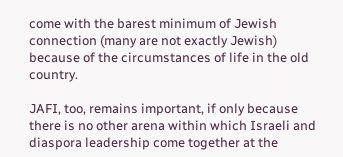come with the barest minimum of Jewish connection (many are not exactly Jewish) because of the circumstances of life in the old country.

JAFI, too, remains important, if only because there is no other arena within which Israeli and diaspora leadership come together at the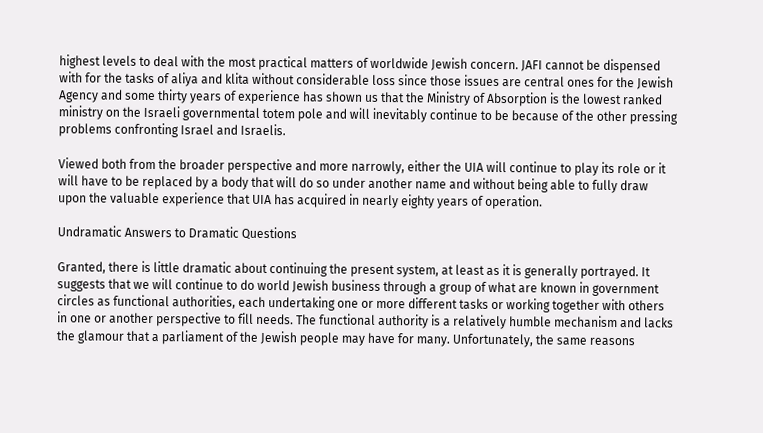highest levels to deal with the most practical matters of worldwide Jewish concern. JAFI cannot be dispensed with for the tasks of aliya and klita without considerable loss since those issues are central ones for the Jewish Agency and some thirty years of experience has shown us that the Ministry of Absorption is the lowest ranked ministry on the Israeli governmental totem pole and will inevitably continue to be because of the other pressing problems confronting Israel and Israelis.

Viewed both from the broader perspective and more narrowly, either the UIA will continue to play its role or it will have to be replaced by a body that will do so under another name and without being able to fully draw upon the valuable experience that UIA has acquired in nearly eighty years of operation.

Undramatic Answers to Dramatic Questions

Granted, there is little dramatic about continuing the present system, at least as it is generally portrayed. It suggests that we will continue to do world Jewish business through a group of what are known in government circles as functional authorities, each undertaking one or more different tasks or working together with others in one or another perspective to fill needs. The functional authority is a relatively humble mechanism and lacks the glamour that a parliament of the Jewish people may have for many. Unfortunately, the same reasons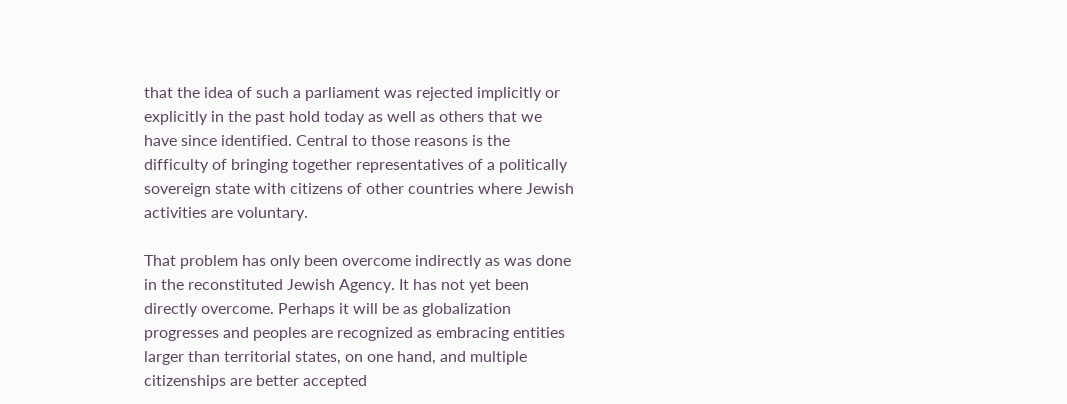that the idea of such a parliament was rejected implicitly or explicitly in the past hold today as well as others that we have since identified. Central to those reasons is the difficulty of bringing together representatives of a politically sovereign state with citizens of other countries where Jewish activities are voluntary.

That problem has only been overcome indirectly as was done in the reconstituted Jewish Agency. It has not yet been directly overcome. Perhaps it will be as globalization progresses and peoples are recognized as embracing entities larger than territorial states, on one hand, and multiple citizenships are better accepted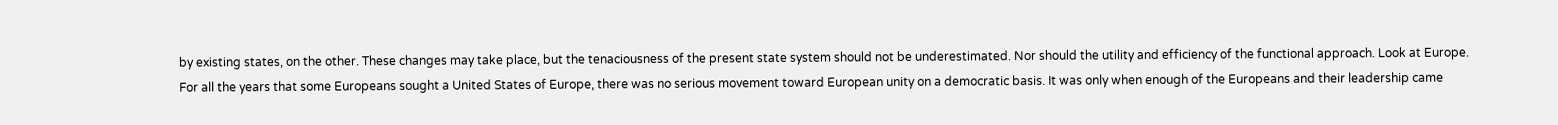by existing states, on the other. These changes may take place, but the tenaciousness of the present state system should not be underestimated. Nor should the utility and efficiency of the functional approach. Look at Europe. For all the years that some Europeans sought a United States of Europe, there was no serious movement toward European unity on a democratic basis. It was only when enough of the Europeans and their leadership came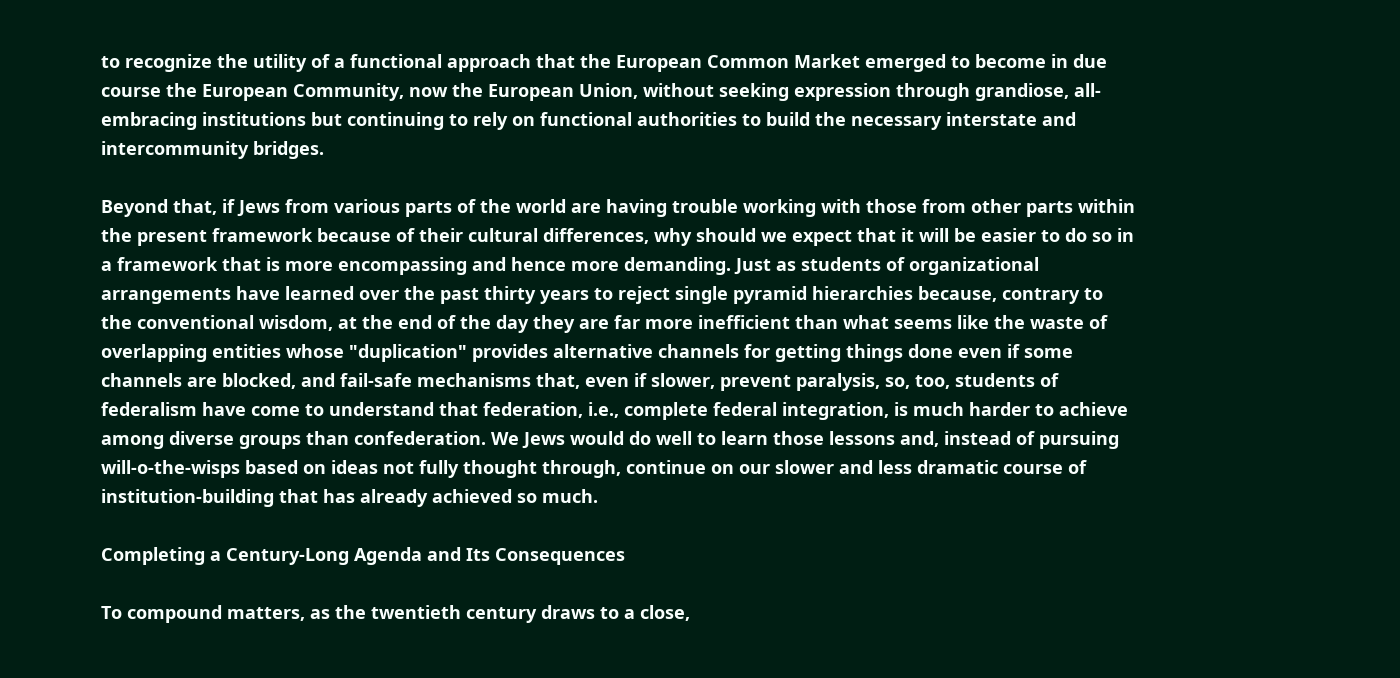to recognize the utility of a functional approach that the European Common Market emerged to become in due course the European Community, now the European Union, without seeking expression through grandiose, all-embracing institutions but continuing to rely on functional authorities to build the necessary interstate and intercommunity bridges.

Beyond that, if Jews from various parts of the world are having trouble working with those from other parts within the present framework because of their cultural differences, why should we expect that it will be easier to do so in a framework that is more encompassing and hence more demanding. Just as students of organizational arrangements have learned over the past thirty years to reject single pyramid hierarchies because, contrary to the conventional wisdom, at the end of the day they are far more inefficient than what seems like the waste of overlapping entities whose "duplication" provides alternative channels for getting things done even if some channels are blocked, and fail-safe mechanisms that, even if slower, prevent paralysis, so, too, students of federalism have come to understand that federation, i.e., complete federal integration, is much harder to achieve among diverse groups than confederation. We Jews would do well to learn those lessons and, instead of pursuing will-o-the-wisps based on ideas not fully thought through, continue on our slower and less dramatic course of institution-building that has already achieved so much.

Completing a Century-Long Agenda and Its Consequences

To compound matters, as the twentieth century draws to a close,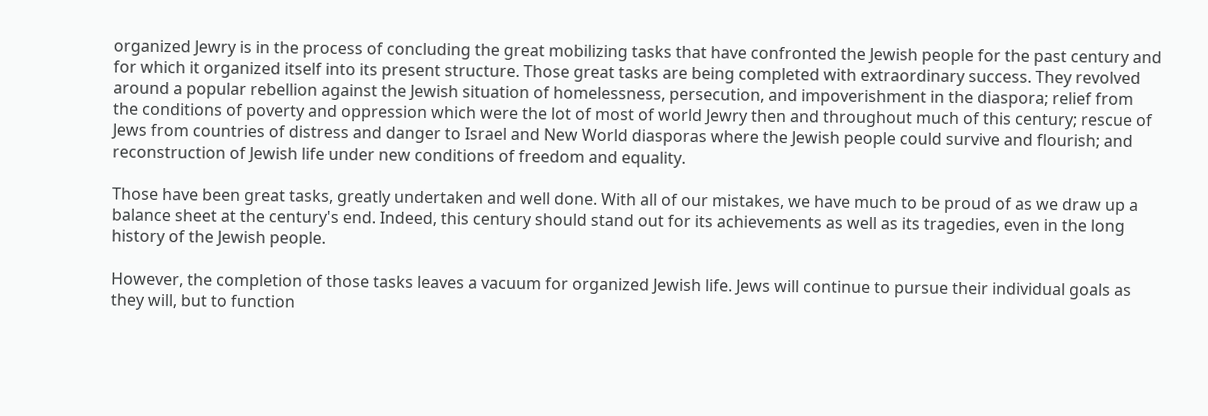organized Jewry is in the process of concluding the great mobilizing tasks that have confronted the Jewish people for the past century and for which it organized itself into its present structure. Those great tasks are being completed with extraordinary success. They revolved around a popular rebellion against the Jewish situation of homelessness, persecution, and impoverishment in the diaspora; relief from the conditions of poverty and oppression which were the lot of most of world Jewry then and throughout much of this century; rescue of Jews from countries of distress and danger to Israel and New World diasporas where the Jewish people could survive and flourish; and reconstruction of Jewish life under new conditions of freedom and equality.

Those have been great tasks, greatly undertaken and well done. With all of our mistakes, we have much to be proud of as we draw up a balance sheet at the century's end. Indeed, this century should stand out for its achievements as well as its tragedies, even in the long history of the Jewish people.

However, the completion of those tasks leaves a vacuum for organized Jewish life. Jews will continue to pursue their individual goals as they will, but to function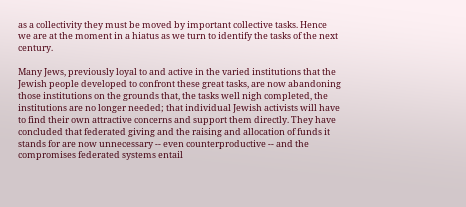as a collectivity they must be moved by important collective tasks. Hence we are at the moment in a hiatus as we turn to identify the tasks of the next century.

Many Jews, previously loyal to and active in the varied institutions that the Jewish people developed to confront these great tasks, are now abandoning those institutions on the grounds that, the tasks well nigh completed, the institutions are no longer needed; that individual Jewish activists will have to find their own attractive concerns and support them directly. They have concluded that federated giving and the raising and allocation of funds it stands for are now unnecessary -- even counterproductive -- and the compromises federated systems entail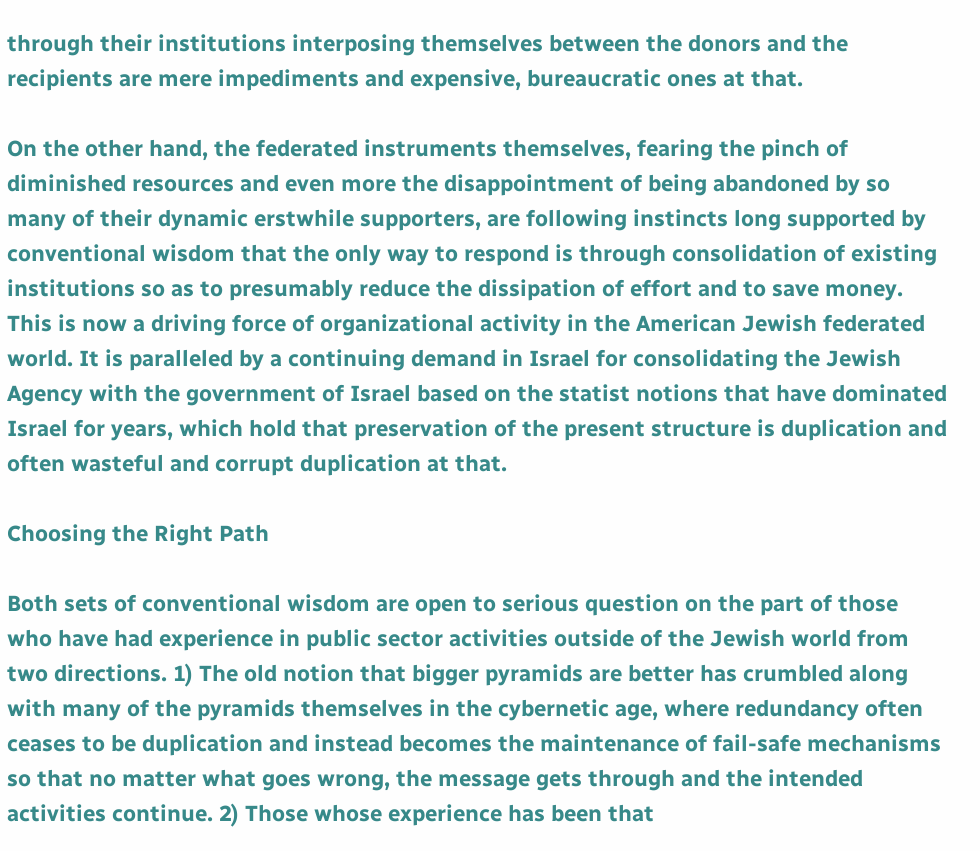through their institutions interposing themselves between the donors and the recipients are mere impediments and expensive, bureaucratic ones at that.

On the other hand, the federated instruments themselves, fearing the pinch of diminished resources and even more the disappointment of being abandoned by so many of their dynamic erstwhile supporters, are following instincts long supported by conventional wisdom that the only way to respond is through consolidation of existing institutions so as to presumably reduce the dissipation of effort and to save money. This is now a driving force of organizational activity in the American Jewish federated world. It is paralleled by a continuing demand in Israel for consolidating the Jewish Agency with the government of Israel based on the statist notions that have dominated Israel for years, which hold that preservation of the present structure is duplication and often wasteful and corrupt duplication at that.

Choosing the Right Path

Both sets of conventional wisdom are open to serious question on the part of those who have had experience in public sector activities outside of the Jewish world from two directions. 1) The old notion that bigger pyramids are better has crumbled along with many of the pyramids themselves in the cybernetic age, where redundancy often ceases to be duplication and instead becomes the maintenance of fail-safe mechanisms so that no matter what goes wrong, the message gets through and the intended activities continue. 2) Those whose experience has been that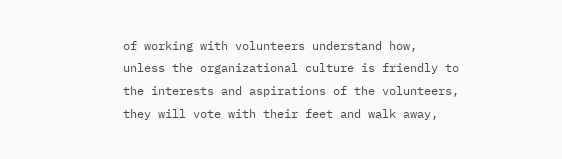of working with volunteers understand how, unless the organizational culture is friendly to the interests and aspirations of the volunteers, they will vote with their feet and walk away,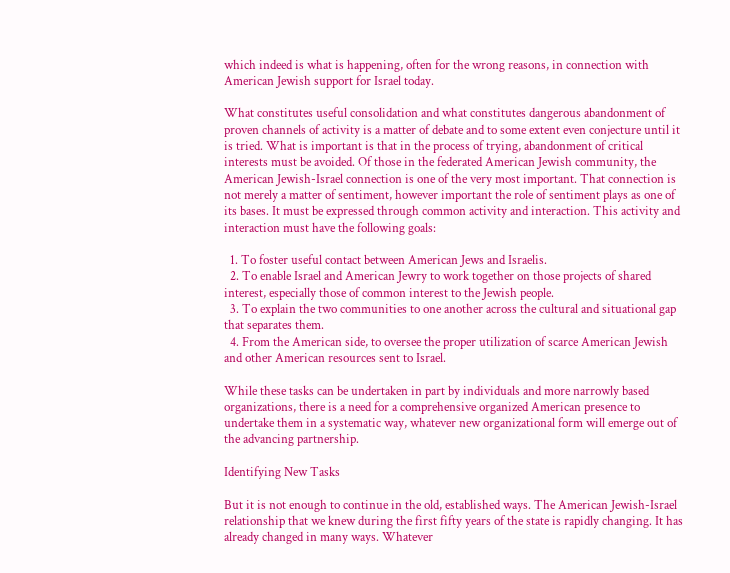which indeed is what is happening, often for the wrong reasons, in connection with American Jewish support for Israel today.

What constitutes useful consolidation and what constitutes dangerous abandonment of proven channels of activity is a matter of debate and to some extent even conjecture until it is tried. What is important is that in the process of trying, abandonment of critical interests must be avoided. Of those in the federated American Jewish community, the American Jewish-Israel connection is one of the very most important. That connection is not merely a matter of sentiment, however important the role of sentiment plays as one of its bases. It must be expressed through common activity and interaction. This activity and interaction must have the following goals:

  1. To foster useful contact between American Jews and Israelis.
  2. To enable Israel and American Jewry to work together on those projects of shared interest, especially those of common interest to the Jewish people.
  3. To explain the two communities to one another across the cultural and situational gap that separates them.
  4. From the American side, to oversee the proper utilization of scarce American Jewish and other American resources sent to Israel.

While these tasks can be undertaken in part by individuals and more narrowly based organizations, there is a need for a comprehensive organized American presence to undertake them in a systematic way, whatever new organizational form will emerge out of the advancing partnership.

Identifying New Tasks

But it is not enough to continue in the old, established ways. The American Jewish-Israel relationship that we knew during the first fifty years of the state is rapidly changing. It has already changed in many ways. Whatever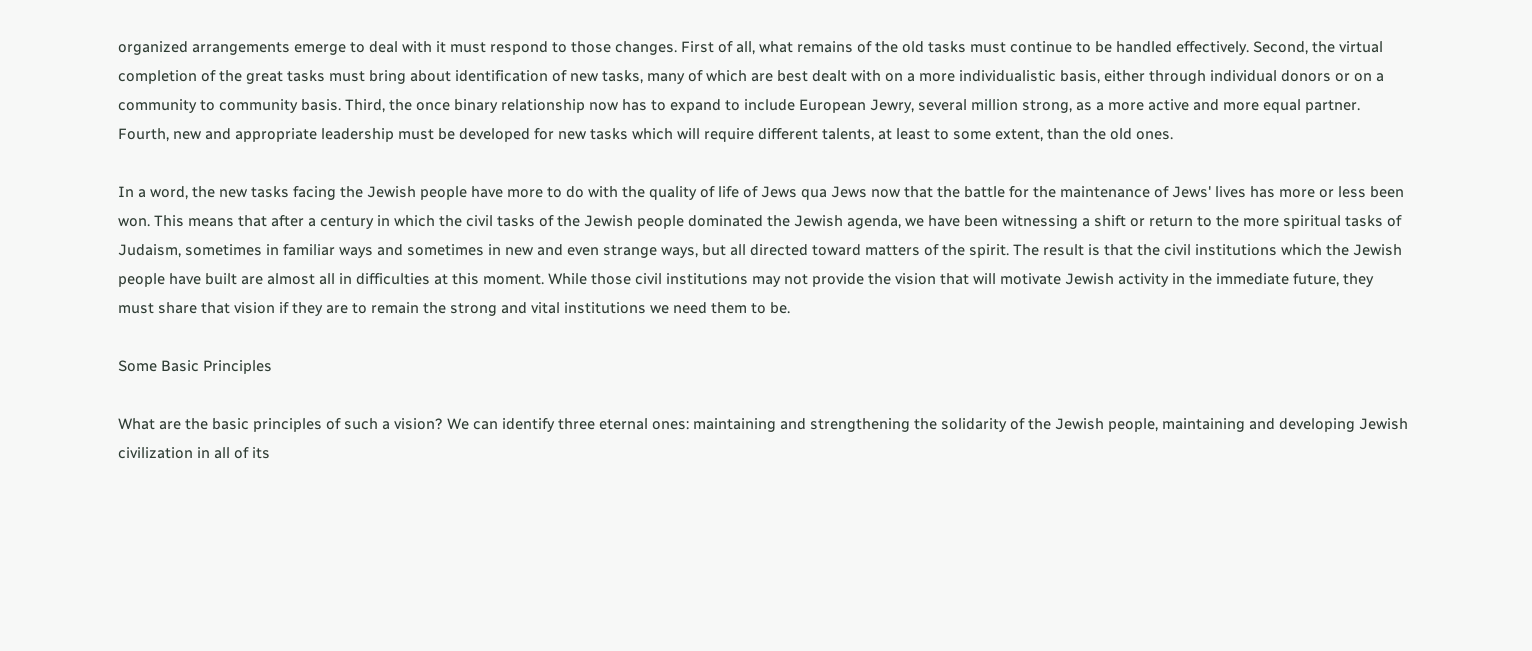organized arrangements emerge to deal with it must respond to those changes. First of all, what remains of the old tasks must continue to be handled effectively. Second, the virtual completion of the great tasks must bring about identification of new tasks, many of which are best dealt with on a more individualistic basis, either through individual donors or on a community to community basis. Third, the once binary relationship now has to expand to include European Jewry, several million strong, as a more active and more equal partner. Fourth, new and appropriate leadership must be developed for new tasks which will require different talents, at least to some extent, than the old ones.

In a word, the new tasks facing the Jewish people have more to do with the quality of life of Jews qua Jews now that the battle for the maintenance of Jews' lives has more or less been won. This means that after a century in which the civil tasks of the Jewish people dominated the Jewish agenda, we have been witnessing a shift or return to the more spiritual tasks of Judaism, sometimes in familiar ways and sometimes in new and even strange ways, but all directed toward matters of the spirit. The result is that the civil institutions which the Jewish people have built are almost all in difficulties at this moment. While those civil institutions may not provide the vision that will motivate Jewish activity in the immediate future, they must share that vision if they are to remain the strong and vital institutions we need them to be.

Some Basic Principles

What are the basic principles of such a vision? We can identify three eternal ones: maintaining and strengthening the solidarity of the Jewish people, maintaining and developing Jewish civilization in all of its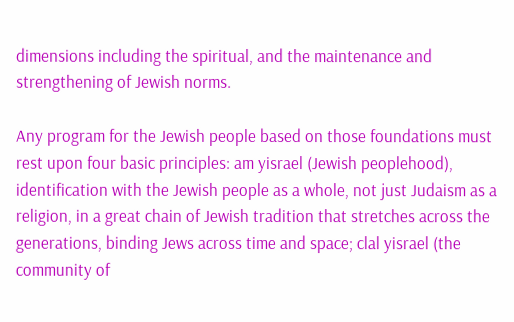dimensions including the spiritual, and the maintenance and strengthening of Jewish norms.

Any program for the Jewish people based on those foundations must rest upon four basic principles: am yisrael (Jewish peoplehood), identification with the Jewish people as a whole, not just Judaism as a religion, in a great chain of Jewish tradition that stretches across the generations, binding Jews across time and space; clal yisrael (the community of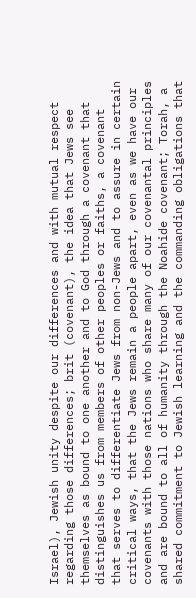Israel), Jewish unity despite our differences and with mutual respect regarding those differences; brit (covenant), the idea that Jews see themselves as bound to one another and to God through a covenant that distinguishes us from members of other peoples or faiths, a covenant that serves to differentiate Jews from non-Jews and to assure in certain critical ways, that the Jews remain a people apart, even as we have our covenants with those nations who share many of our covenantal principles and are bound to all of humanity through the Noahide covenant; Torah, a shared commitment to Jewish learning and the commanding obligations that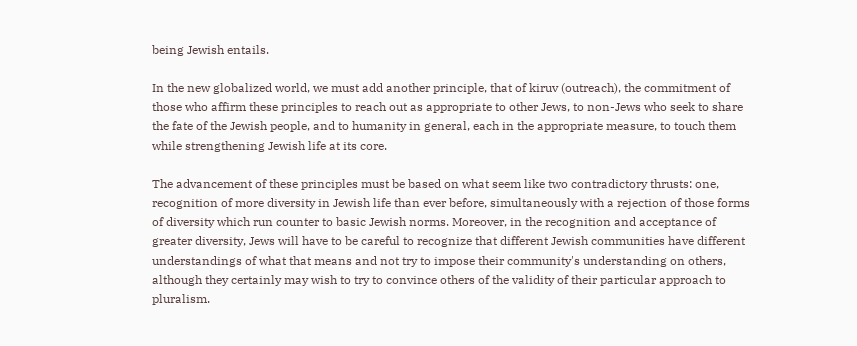being Jewish entails.

In the new globalized world, we must add another principle, that of kiruv (outreach), the commitment of those who affirm these principles to reach out as appropriate to other Jews, to non-Jews who seek to share the fate of the Jewish people, and to humanity in general, each in the appropriate measure, to touch them while strengthening Jewish life at its core.

The advancement of these principles must be based on what seem like two contradictory thrusts: one, recognition of more diversity in Jewish life than ever before, simultaneously with a rejection of those forms of diversity which run counter to basic Jewish norms. Moreover, in the recognition and acceptance of greater diversity, Jews will have to be careful to recognize that different Jewish communities have different understandings of what that means and not try to impose their community's understanding on others, although they certainly may wish to try to convince others of the validity of their particular approach to pluralism.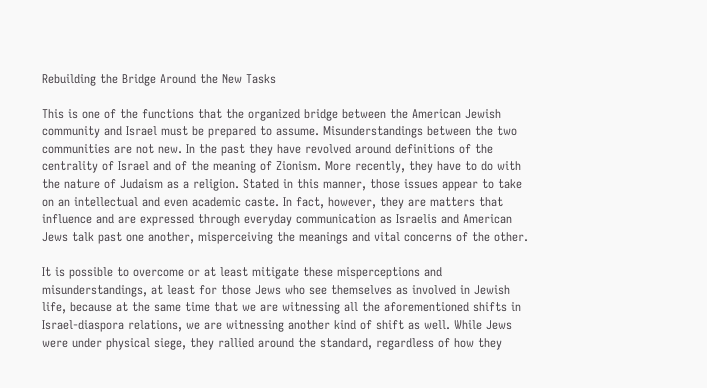Rebuilding the Bridge Around the New Tasks

This is one of the functions that the organized bridge between the American Jewish community and Israel must be prepared to assume. Misunderstandings between the two communities are not new. In the past they have revolved around definitions of the centrality of Israel and of the meaning of Zionism. More recently, they have to do with the nature of Judaism as a religion. Stated in this manner, those issues appear to take on an intellectual and even academic caste. In fact, however, they are matters that influence and are expressed through everyday communication as Israelis and American Jews talk past one another, misperceiving the meanings and vital concerns of the other.

It is possible to overcome or at least mitigate these misperceptions and misunderstandings, at least for those Jews who see themselves as involved in Jewish life, because at the same time that we are witnessing all the aforementioned shifts in Israel-diaspora relations, we are witnessing another kind of shift as well. While Jews were under physical siege, they rallied around the standard, regardless of how they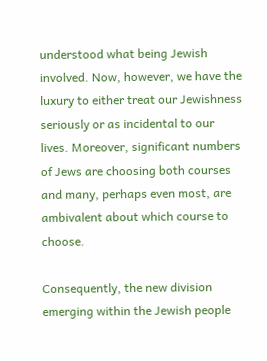understood what being Jewish involved. Now, however, we have the luxury to either treat our Jewishness seriously or as incidental to our lives. Moreover, significant numbers of Jews are choosing both courses and many, perhaps even most, are ambivalent about which course to choose.

Consequently, the new division emerging within the Jewish people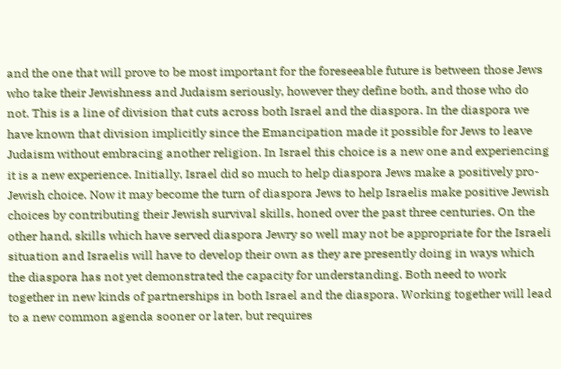and the one that will prove to be most important for the foreseeable future is between those Jews who take their Jewishness and Judaism seriously, however they define both, and those who do not. This is a line of division that cuts across both Israel and the diaspora. In the diaspora we have known that division implicitly since the Emancipation made it possible for Jews to leave Judaism without embracing another religion. In Israel this choice is a new one and experiencing it is a new experience. Initially, Israel did so much to help diaspora Jews make a positively pro-Jewish choice. Now it may become the turn of diaspora Jews to help Israelis make positive Jewish choices by contributing their Jewish survival skills, honed over the past three centuries. On the other hand, skills which have served diaspora Jewry so well may not be appropriate for the Israeli situation and Israelis will have to develop their own as they are presently doing in ways which the diaspora has not yet demonstrated the capacity for understanding. Both need to work together in new kinds of partnerships in both Israel and the diaspora. Working together will lead to a new common agenda sooner or later, but requires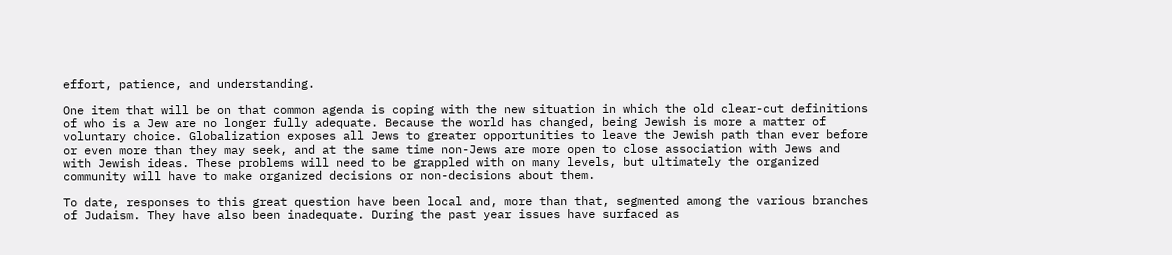effort, patience, and understanding.

One item that will be on that common agenda is coping with the new situation in which the old clear-cut definitions of who is a Jew are no longer fully adequate. Because the world has changed, being Jewish is more a matter of voluntary choice. Globalization exposes all Jews to greater opportunities to leave the Jewish path than ever before or even more than they may seek, and at the same time non-Jews are more open to close association with Jews and with Jewish ideas. These problems will need to be grappled with on many levels, but ultimately the organized community will have to make organized decisions or non-decisions about them.

To date, responses to this great question have been local and, more than that, segmented among the various branches of Judaism. They have also been inadequate. During the past year issues have surfaced as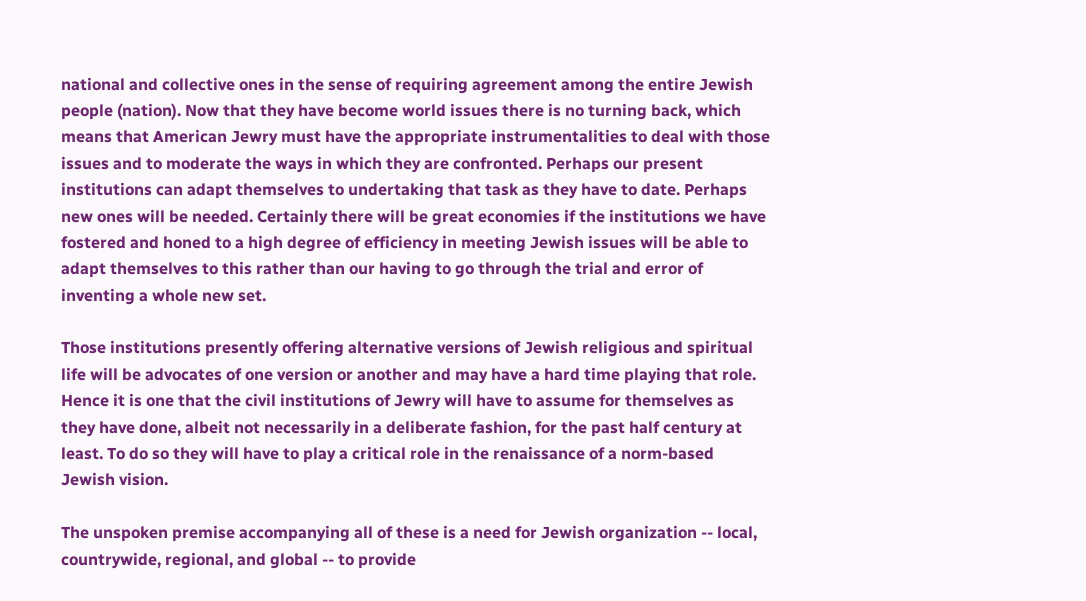national and collective ones in the sense of requiring agreement among the entire Jewish people (nation). Now that they have become world issues there is no turning back, which means that American Jewry must have the appropriate instrumentalities to deal with those issues and to moderate the ways in which they are confronted. Perhaps our present institutions can adapt themselves to undertaking that task as they have to date. Perhaps new ones will be needed. Certainly there will be great economies if the institutions we have fostered and honed to a high degree of efficiency in meeting Jewish issues will be able to adapt themselves to this rather than our having to go through the trial and error of inventing a whole new set.

Those institutions presently offering alternative versions of Jewish religious and spiritual life will be advocates of one version or another and may have a hard time playing that role. Hence it is one that the civil institutions of Jewry will have to assume for themselves as they have done, albeit not necessarily in a deliberate fashion, for the past half century at least. To do so they will have to play a critical role in the renaissance of a norm-based Jewish vision.

The unspoken premise accompanying all of these is a need for Jewish organization -- local, countrywide, regional, and global -- to provide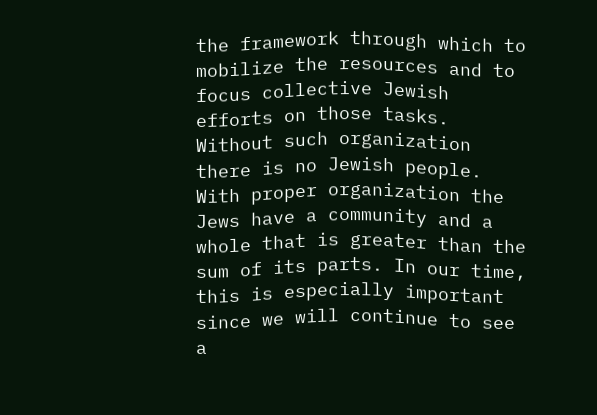the framework through which to mobilize the resources and to focus collective Jewish efforts on those tasks. Without such organization there is no Jewish people. With proper organization the Jews have a community and a whole that is greater than the sum of its parts. In our time, this is especially important since we will continue to see a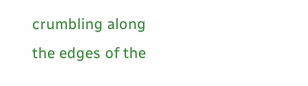crumbling along the edges of the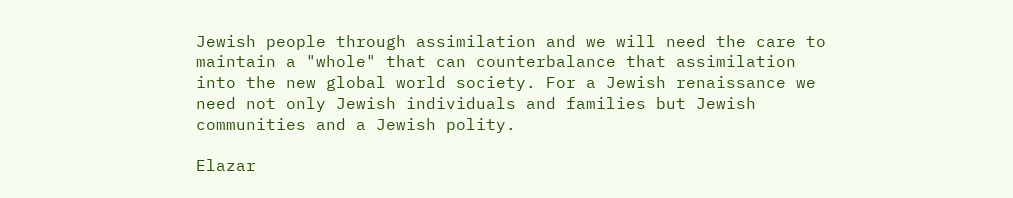Jewish people through assimilation and we will need the care to maintain a "whole" that can counterbalance that assimilation into the new global world society. For a Jewish renaissance we need not only Jewish individuals and families but Jewish communities and a Jewish polity.

Elazar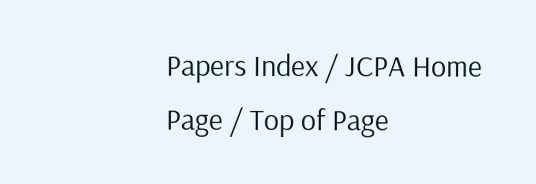Papers Index / JCPA Home Page / Top of Page